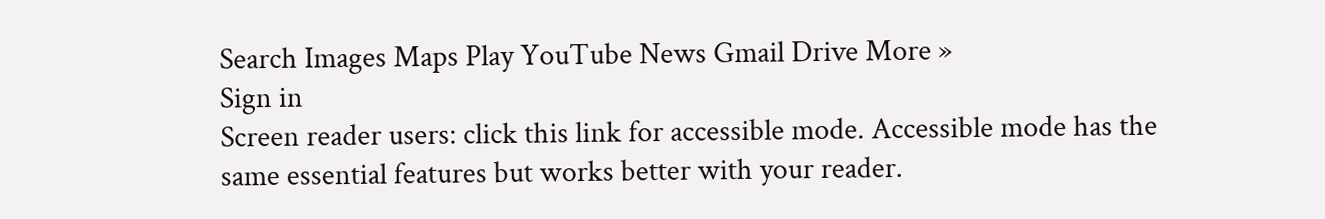Search Images Maps Play YouTube News Gmail Drive More »
Sign in
Screen reader users: click this link for accessible mode. Accessible mode has the same essential features but works better with your reader.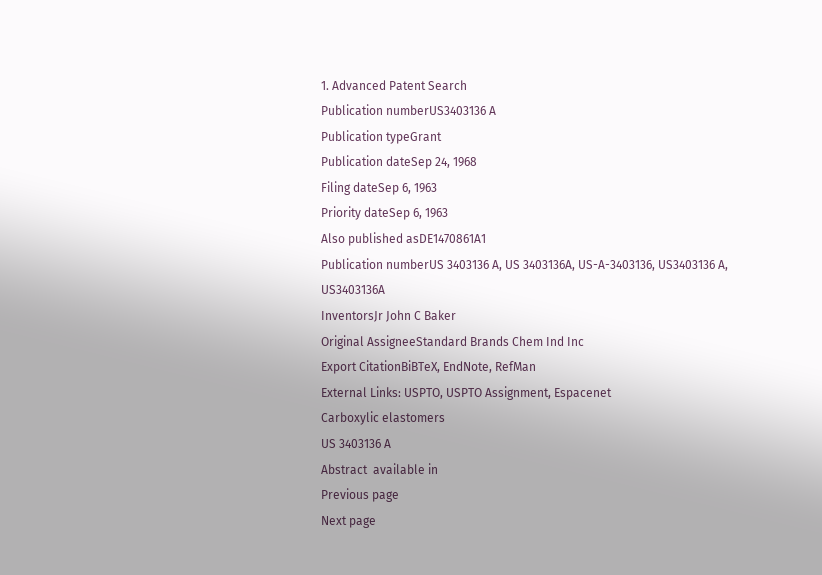1. Advanced Patent Search
Publication numberUS3403136 A
Publication typeGrant
Publication dateSep 24, 1968
Filing dateSep 6, 1963
Priority dateSep 6, 1963
Also published asDE1470861A1
Publication numberUS 3403136 A, US 3403136A, US-A-3403136, US3403136 A, US3403136A
InventorsJr John C Baker
Original AssigneeStandard Brands Chem Ind Inc
Export CitationBiBTeX, EndNote, RefMan
External Links: USPTO, USPTO Assignment, Espacenet
Carboxylic elastomers
US 3403136 A
Abstract  available in
Previous page
Next page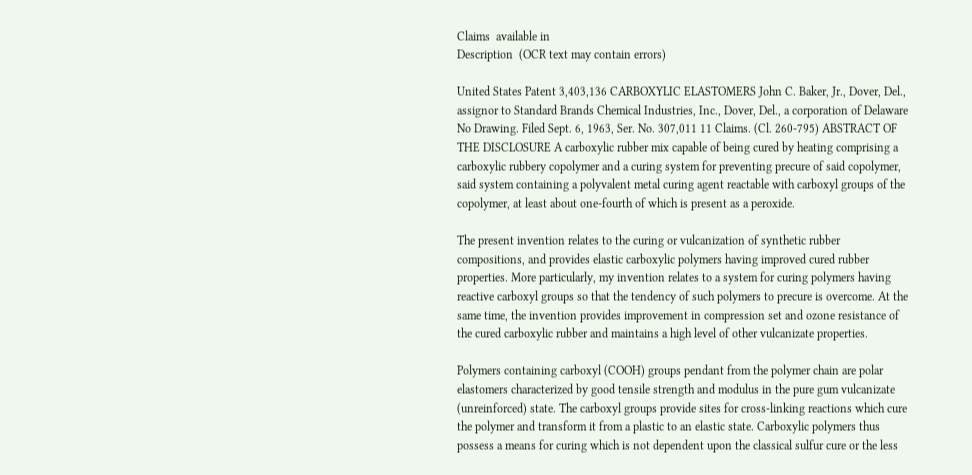Claims  available in
Description  (OCR text may contain errors)

United States Patent 3,403,136 CARBOXYLIC ELASTOMERS John C. Baker, Jr., Dover, Del., assignor to Standard Brands Chemical Industries, Inc., Dover, Del., a corporation of Delaware No Drawing. Filed Sept. 6, 1963, Ser. No. 307,011 11 Claims. (Cl. 260-795) ABSTRACT OF THE DISCLOSURE A carboxylic rubber mix capable of being cured by heating comprising a carboxylic rubbery copolymer and a curing system for preventing precure of said copolymer, said system containing a polyvalent metal curing agent reactable with carboxyl groups of the copolymer, at least about one-fourth of which is present as a peroxide.

The present invention relates to the curing or vulcanization of synthetic rubber compositions, and provides elastic carboxylic polymers having improved cured rubber properties. More particularly, my invention relates to a system for curing polymers having reactive carboxyl groups so that the tendency of such polymers to precure is overcome. At the same time, the invention provides improvement in compression set and ozone resistance of the cured carboxylic rubber and maintains a high level of other vulcanizate properties.

Polymers containing carboxyl (COOH) groups pendant from the polymer chain are polar elastomers characterized by good tensile strength and modulus in the pure gum vulcanizate (unreinforced) state. The carboxyl groups provide sites for cross-linking reactions which cure the polymer and transform it from a plastic to an elastic state. Carboxylic polymers thus possess a means for curing which is not dependent upon the classical sulfur cure or the less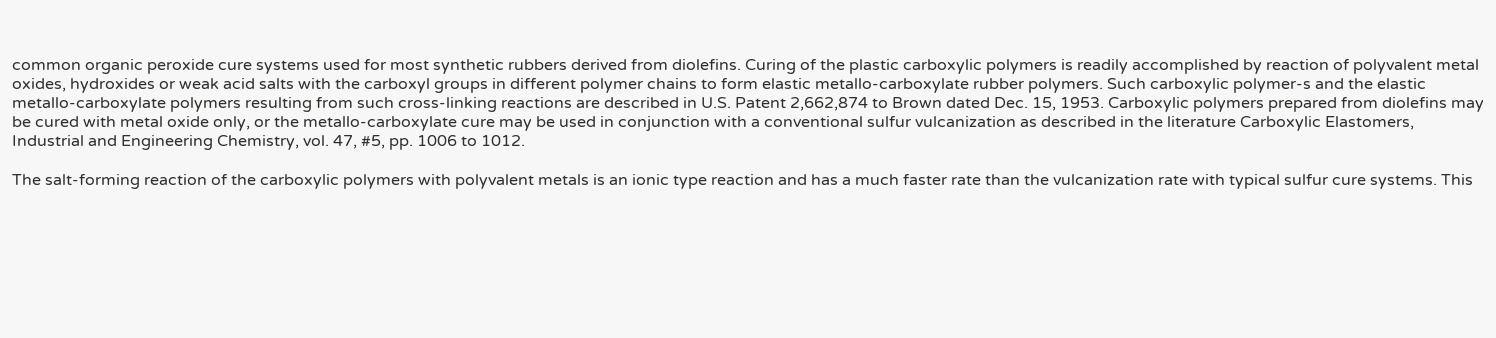common organic peroxide cure systems used for most synthetic rubbers derived from diolefins. Curing of the plastic carboxylic polymers is readily accomplished by reaction of polyvalent metal oxides, hydroxides or weak acid salts with the carboxyl groups in different polymer chains to form elastic metallo-carboxylate rubber polymers. Such carboxylic polymer-s and the elastic metallo-carboxylate polymers resulting from such cross-linking reactions are described in U.S. Patent 2,662,874 to Brown dated Dec. 15, 1953. Carboxylic polymers prepared from diolefins may be cured with metal oxide only, or the metallo-carboxylate cure may be used in conjunction with a conventional sulfur vulcanization as described in the literature Carboxylic Elastomers, Industrial and Engineering Chemistry, vol. 47, #5, pp. 1006 to 1012.

The salt-forming reaction of the carboxylic polymers with polyvalent metals is an ionic type reaction and has a much faster rate than the vulcanization rate with typical sulfur cure systems. This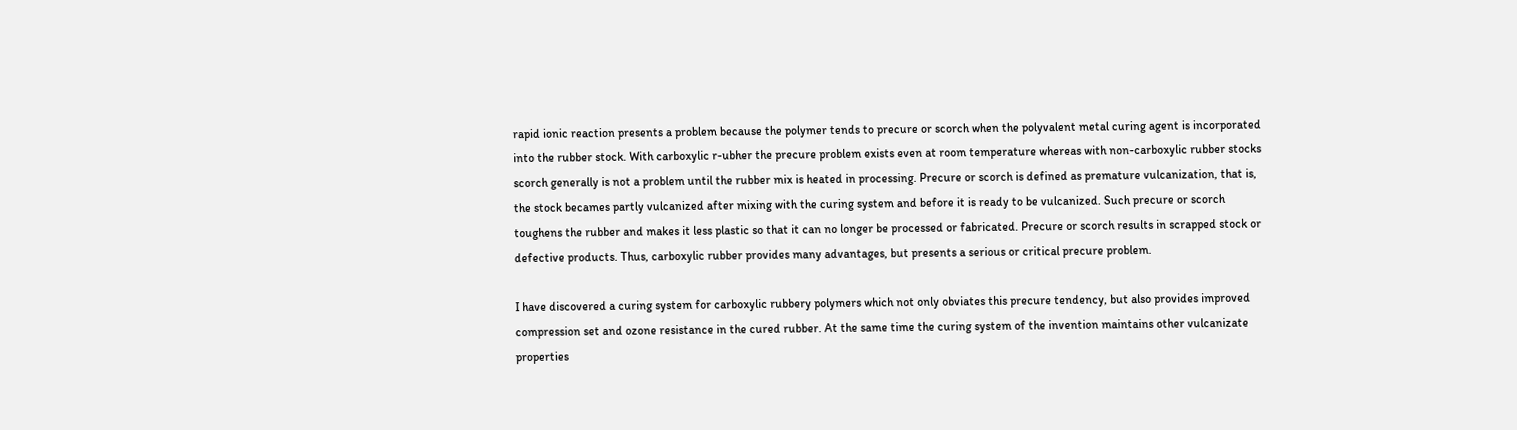rapid ionic reaction presents a problem because the polymer tends to precure or scorch when the polyvalent metal curing agent is incorporated into the rubber stock. With carboxylic r-ubher the precure problem exists even at room temperature whereas with non-carboxylic rubber stocks scorch generally is not a problem until the rubber mix is heated in processing. Precure or scorch is defined as premature vulcanization, that is, the stock becames partly vulcanized after mixing with the curing system and before it is ready to be vulcanized. Such precure or scorch toughens the rubber and makes it less plastic so that it can no longer be processed or fabricated. Precure or scorch results in scrapped stock or defective products. Thus, carboxylic rubber provides many advantages, but presents a serious or critical precure problem.

I have discovered a curing system for carboxylic rubbery polymers which not only obviates this precure tendency, but also provides improved compression set and ozone resistance in the cured rubber. At the same time the curing system of the invention maintains other vulcanizate properties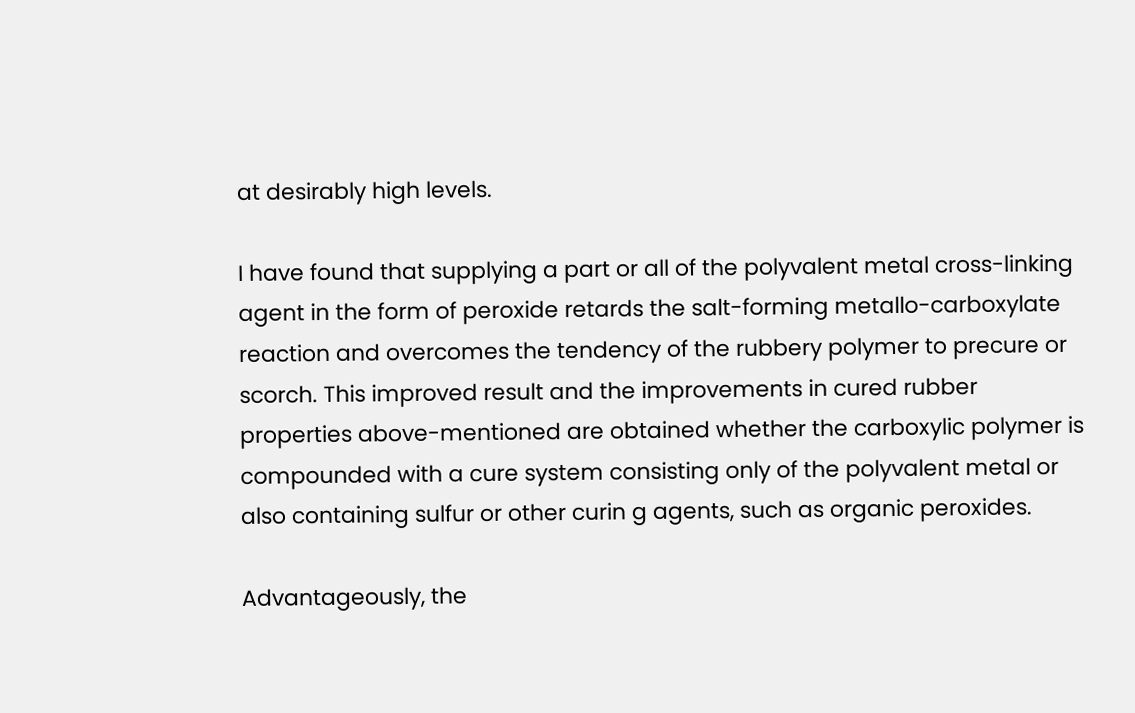at desirably high levels.

I have found that supplying a part or all of the polyvalent metal cross-linking agent in the form of peroxide retards the salt-forming metallo-carboxylate reaction and overcomes the tendency of the rubbery polymer to precure or scorch. This improved result and the improvements in cured rubber properties above-mentioned are obtained whether the carboxylic polymer is compounded with a cure system consisting only of the polyvalent metal or also containing sulfur or other curin g agents, such as organic peroxides.

Advantageously, the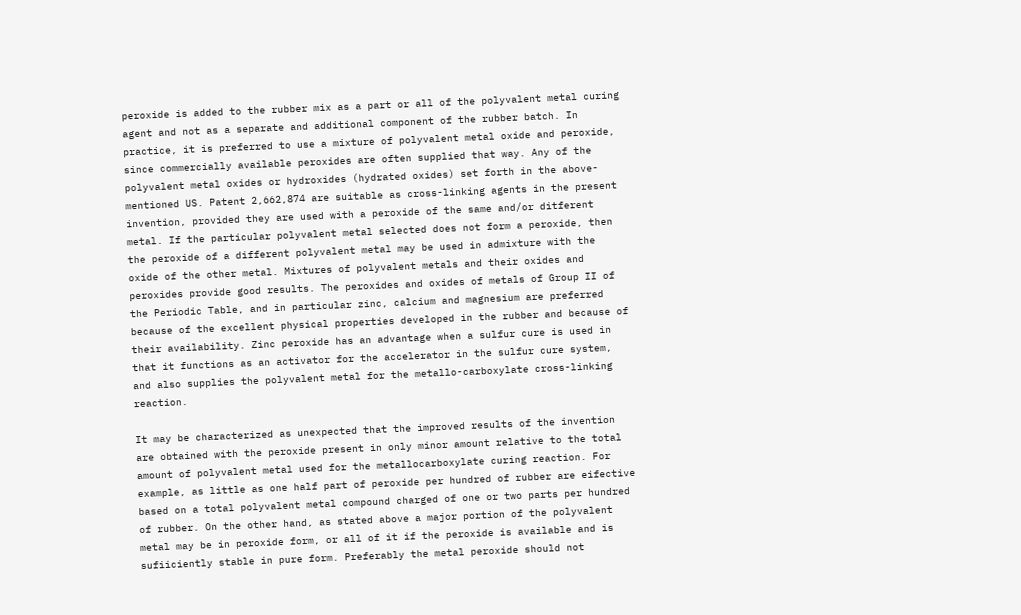peroxide is added to the rubber mix as a part or all of the polyvalent metal curing agent and not as a separate and additional component of the rubber batch. In practice, it is preferred to use a mixture of polyvalent metal oxide and peroxide, since commercially available peroxides are often supplied that way. Any of the polyvalent metal oxides or hydroxides (hydrated oxides) set forth in the above-mentioned US. Patent 2,662,874 are suitable as cross-linking agents in the present invention, provided they are used with a peroxide of the same and/or ditferent metal. If the particular polyvalent metal selected does not form a peroxide, then the peroxide of a different polyvalent metal may be used in admixture with the oxide of the other metal. Mixtures of polyvalent metals and their oxides and peroxides provide good results. The peroxides and oxides of metals of Group II of the Periodic Table, and in particular zinc, calcium and magnesium are preferred because of the excellent physical properties developed in the rubber and because of their availability. Zinc peroxide has an advantage when a sulfur cure is used in that it functions as an activator for the accelerator in the sulfur cure system, and also supplies the polyvalent metal for the metallo-carboxylate cross-linking reaction.

It may be characterized as unexpected that the improved results of the invention are obtained with the peroxide present in only minor amount relative to the total amount of polyvalent metal used for the metallocarboxylate curing reaction. For example, as little as one half part of peroxide per hundred of rubber are eifective based on a total polyvalent metal compound charged of one or two parts per hundred of rubber. On the other hand, as stated above a major portion of the polyvalent metal may be in peroxide form, or all of it if the peroxide is available and is sufiiciently stable in pure form. Preferably the metal peroxide should not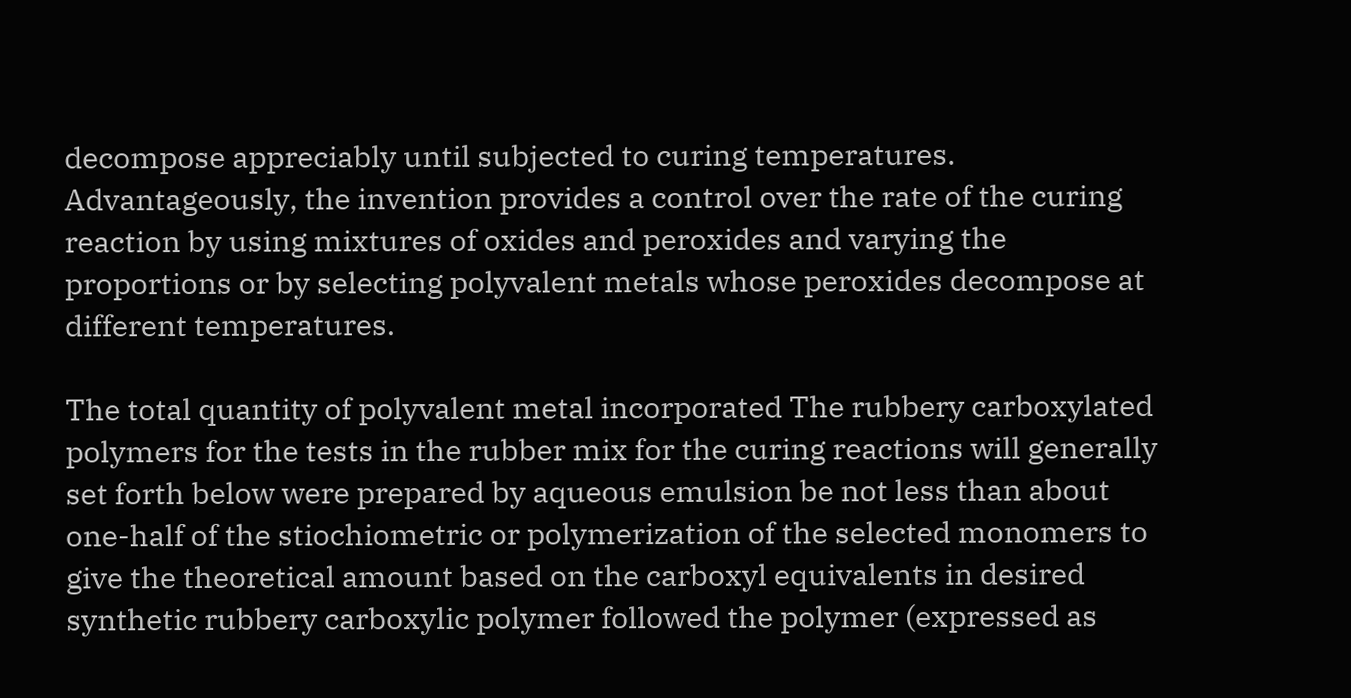decompose appreciably until subjected to curing temperatures. Advantageously, the invention provides a control over the rate of the curing reaction by using mixtures of oxides and peroxides and varying the proportions or by selecting polyvalent metals whose peroxides decompose at different temperatures.

The total quantity of polyvalent metal incorporated The rubbery carboxylated polymers for the tests in the rubber mix for the curing reactions will generally set forth below were prepared by aqueous emulsion be not less than about one-half of the stiochiometric or polymerization of the selected monomers to give the theoretical amount based on the carboxyl equivalents in desired synthetic rubbery carboxylic polymer followed the polymer (expressed as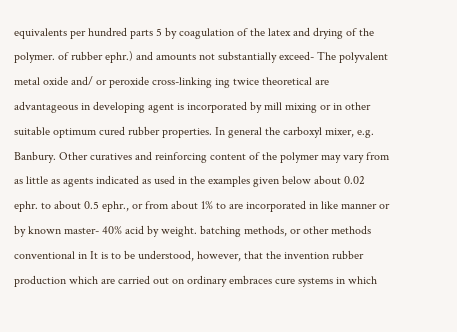equivalents per hundred parts 5 by coagulation of the latex and drying of the polymer. of rubber ephr.) and amounts not substantially exceed- The polyvalent metal oxide and/ or peroxide cross-linking ing twice theoretical are advantageous in developing agent is incorporated by mill mixing or in other suitable optimum cured rubber properties. In general the carboxyl mixer, e.g. Banbury. Other curatives and reinforcing content of the polymer may vary from as little as agents indicated as used in the examples given below about 0.02 ephr. to about 0.5 ephr., or from about 1% to are incorporated in like manner or by known master- 40% acid by weight. batching methods, or other methods conventional in It is to be understood, however, that the invention rubber production which are carried out on ordinary embraces cure systems in which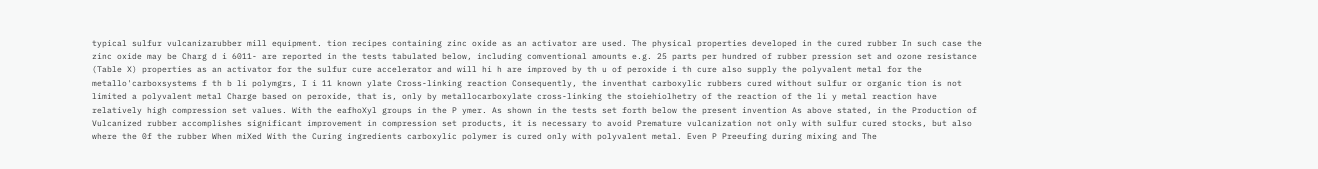typical sulfur vulcanizarubber mill equipment. tion recipes containing zinc oxide as an activator are used. The physical properties developed in the cured rubber In such case the zinc oxide may be Charg d i 6011- are reported in the tests tabulated below, including comventional amounts e.g. 25 parts per hundred of rubber pression set and ozone resistance (Table X) properties as an activator for the sulfur cure accelerator and will hi h are improved by th u of peroxide i th cure also supply the polyvalent metal for the metallo'carboxsystems f th b li polymgrs, I i 11 known ylate Cross-linking reaction Consequently, the inventhat carboxylic rubbers cured without sulfur or organic tion is not limited a polyvalent metal Charge based on peroxide, that is, only by metallocarboxylate cross-linking the stoiehiolhetry of the reaction of the li y metal reaction have relatively high compression set values. With the eafhoXyl groups in the P ymer. As shown in the tests set forth below the present invention As above stated, in the Production of Vulcanized rubber accomplishes significant improvement in compression set products, it is necessary to avoid Premature vulcanization not only with sulfur cured stocks, but also where the 0f the rubber When miXed With the Curing ingredients carboxylic polymer is cured only with polyvalent metal. Even P Preeufing during mixing and The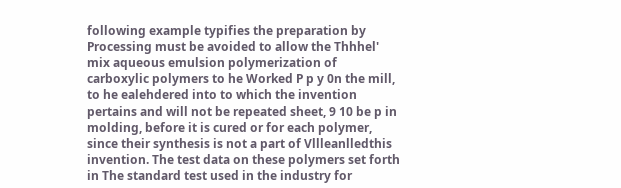following example typifies the preparation by Processing must be avoided to allow the Thhhel' mix aqueous emulsion polymerization of carboxylic polymers to he Worked P p y 0n the mill, to he ealehdered into to which the invention pertains and will not be repeated sheet, 9 10 be p in molding, before it is cured or for each polymer, since their synthesis is not a part of Vllleanlledthis invention. The test data on these polymers set forth in The standard test used in the industry for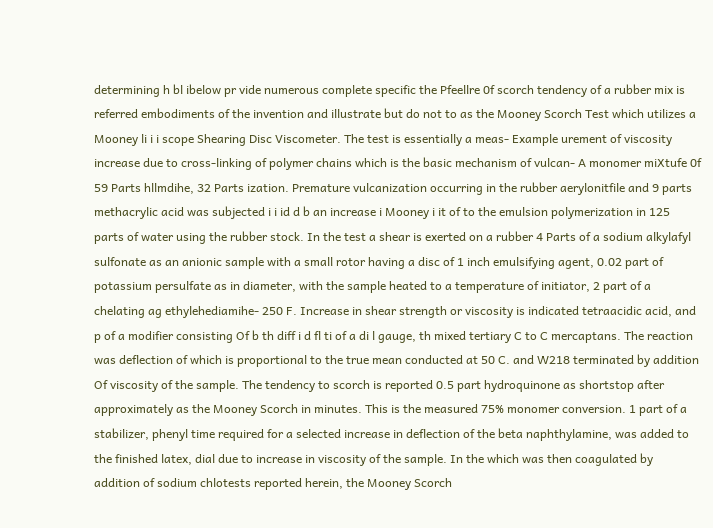determining h bl ibelow pr vide numerous complete specific the Pfeellre 0f scorch tendency of a rubber mix is referred embodiments of the invention and illustrate but do not to as the Mooney Scorch Test which utilizes a Mooney li i i scope Shearing Disc Viscometer. The test is essentially a meas- Example urement of viscosity increase due to cross-linking of polymer chains which is the basic mechanism of vulcan- A monomer miXtufe 0f 59 Parts hllmdihe, 32 Parts ization. Premature vulcanization occurring in the rubber aerylonitfile and 9 parts methacrylic acid was subjected i i id d b an increase i Mooney i it of to the emulsion polymerization in 125 parts of water using the rubber stock. In the test a shear is exerted on a rubber 4 Parts of a sodium alkylafyl sulfonate as an anionic sample with a small rotor having a disc of 1 inch emulsifying agent, 0.02 part of potassium persulfate as in diameter, with the sample heated to a temperature of initiator, 2 part of a chelating ag ethylehediamihe- 250 F. Increase in shear strength or viscosity is indicated tetraacidic acid, and p of a modifier consisting Of b th diff i d fl ti of a di l gauge, th mixed tertiary C to C mercaptans. The reaction was deflection of which is proportional to the true mean conducted at 50 C. and W218 terminated by addition Of viscosity of the sample. The tendency to scorch is reported 0.5 part hydroquinone as shortstop after approximately as the Mooney Scorch in minutes. This is the measured 75% monomer conversion. 1 part of a stabilizer, phenyl time required for a selected increase in deflection of the beta naphthylamine, was added to the finished latex, dial due to increase in viscosity of the sample. In the which was then coagulated by addition of sodium chlotests reported herein, the Mooney Scorch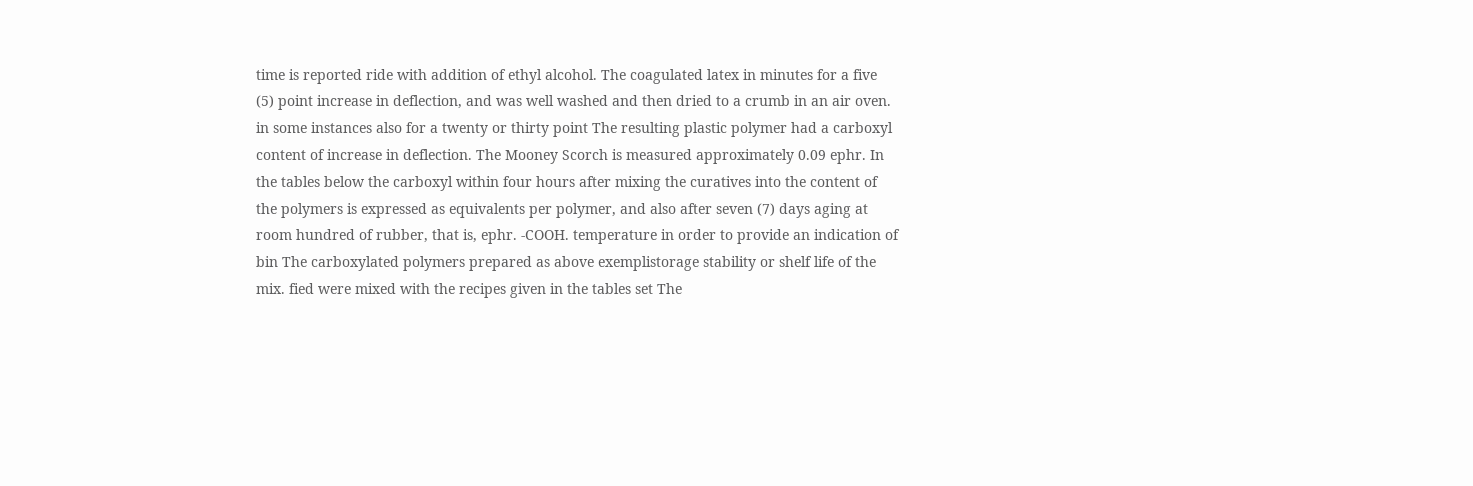time is reported ride with addition of ethyl alcohol. The coagulated latex in minutes for a five (5) point increase in deflection, and was well washed and then dried to a crumb in an air oven. in some instances also for a twenty or thirty point The resulting plastic polymer had a carboxyl content of increase in deflection. The Mooney Scorch is measured approximately 0.09 ephr. In the tables below the carboxyl within four hours after mixing the curatives into the content of the polymers is expressed as equivalents per polymer, and also after seven (7) days aging at room hundred of rubber, that is, ephr. -COOH. temperature in order to provide an indication of bin The carboxylated polymers prepared as above exemplistorage stability or shelf life of the mix. fied were mixed with the recipes given in the tables set The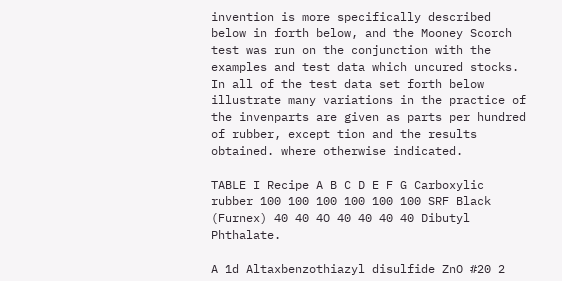invention is more specifically described below in forth below, and the Mooney Scorch test was run on the conjunction with the examples and test data which uncured stocks. In all of the test data set forth below illustrate many variations in the practice of the invenparts are given as parts per hundred of rubber, except tion and the results obtained. where otherwise indicated.

TABLE I Recipe A B C D E F G Carboxylic rubber 100 100 100 100 100 100 SRF Black (Furnex) 40 40 4O 40 40 40 40 Dibutyl Phthalate.

A 1d Altaxbenzothiazyl disulfide ZnO #20 2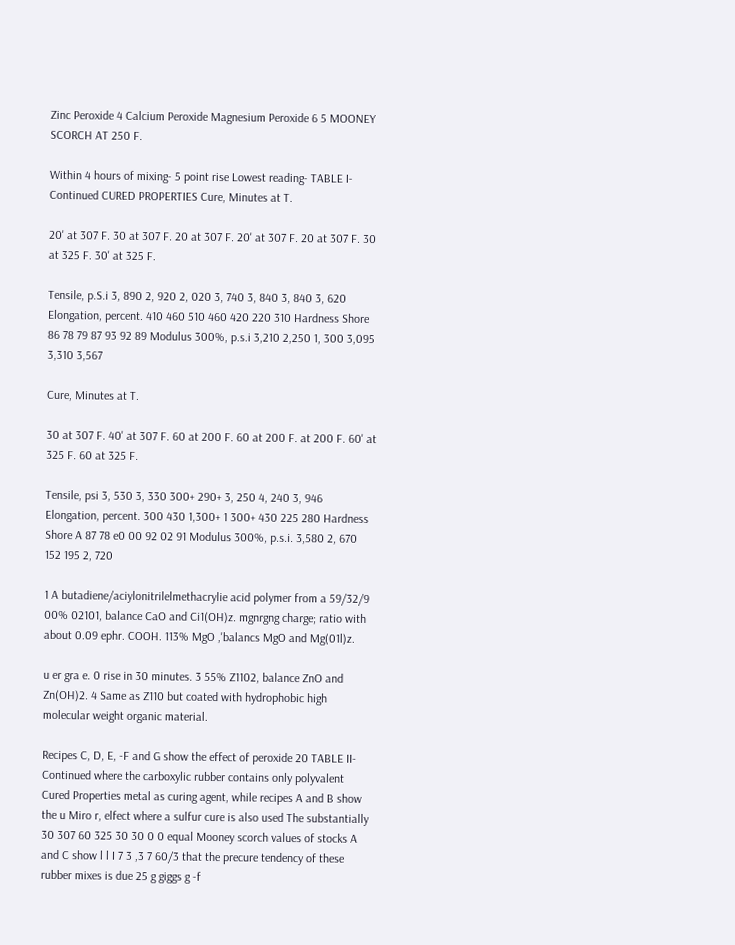Zinc Peroxide 4 Calcium Peroxide Magnesium Peroxide 6 5 MOONEY SCORCH AT 250 F.

Within 4 hours of mixing- 5 point rise Lowest reading- TABLE I-Continued CURED PROPERTIES Cure, Minutes at T.

20' at 307 F. 30 at 307 F. 20 at 307 F. 20' at 307 F. 20 at 307 F. 30 at 325 F. 30' at 325 F.

Tensile, p.S.i 3, 890 2, 920 2, 020 3, 740 3, 840 3, 840 3, 620 Elongation, percent. 410 460 510 460 420 220 310 Hardness Shore 86 78 79 87 93 92 89 Modulus 300%, p.s.i 3,210 2,250 1, 300 3,095 3,310 3,567

Cure, Minutes at T.

30 at 307 F. 40' at 307 F. 60 at 200 F. 60 at 200 F. at 200 F. 60' at 325 F. 60 at 325 F.

Tensile, psi 3, 530 3, 330 300+ 290+ 3, 250 4, 240 3, 946 Elongation, percent. 300 430 1,300+ 1 300+ 430 225 280 Hardness Shore A 87 78 e0 00 92 02 91 Modulus 300%, p.s.i. 3,580 2, 670 152 195 2, 720

1 A butadiene/aciylonitrilelmethacrylie acid polymer from a 59/32/9 00% 02101, balance CaO and Ci1(OH)z. mgnrgng charge; ratio with about 0.09 ephr. COOH. 113% MgO ,'balancs MgO and Mg(01l)z.

u er gra e. 0 rise in 30 minutes. 3 55% Z1102, balance ZnO and Zn(OH)2. 4 Same as Z110 but coated with hydrophobic high molecular weight organic material.

Recipes C, D, E, -F and G show the effect of peroxide 20 TABLE II-Continued where the carboxylic rubber contains only polyvalent Cured Properties metal as curing agent, while recipes A and B show the u Miro r, elfect where a sulfur cure is also used The substantially 30 307 60 325 30 30 0 0 equal Mooney scorch values of stocks A and C show l l I 7 3 ,3 7 60/3 that the precure tendency of these rubber mixes is due 25 g giggs g -f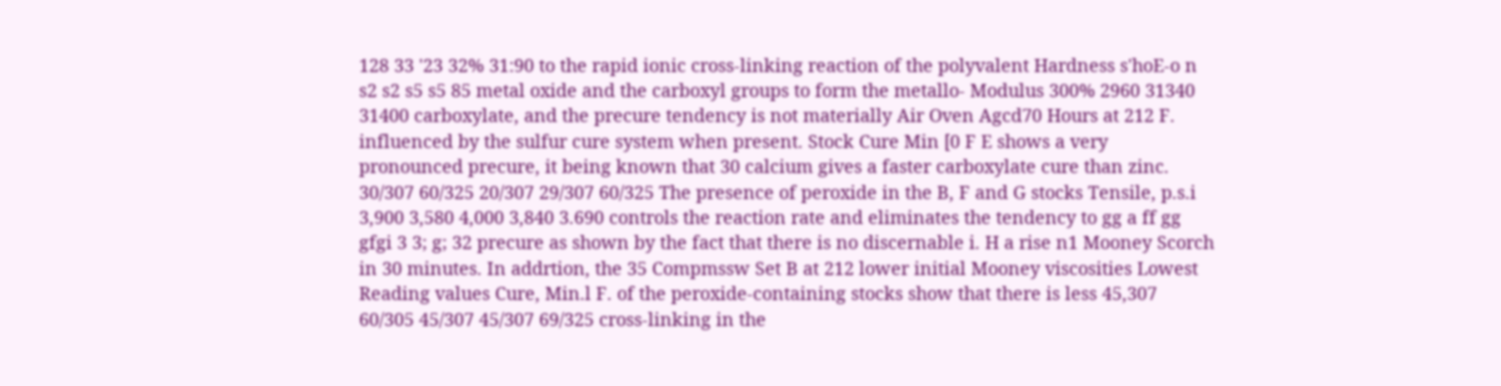128 33 '23 32% 31:90 to the rapid ionic cross-linking reaction of the polyvalent Hardness s'hoE-o n s2 s2 s5 s5 85 metal oxide and the carboxyl groups to form the metallo- Modulus 300% 2960 31340 31400 carboxylate, and the precure tendency is not materially Air Oven Agcd70 Hours at 212 F. influenced by the sulfur cure system when present. Stock Cure Min [0 F E shows a very pronounced precure, it being known that 30 calcium gives a faster carboxylate cure than zinc. 30/307 60/325 20/307 29/307 60/325 The presence of peroxide in the B, F and G stocks Tensile, p.s.i 3,900 3,580 4,000 3,840 3.690 controls the reaction rate and eliminates the tendency to gg a ff gg gfgi 3 3; g; 32 precure as shown by the fact that there is no discernable i. H a rise n1 Mooney Scorch in 30 minutes. In addrtion, the 35 Compmssw Set B at 212 lower initial Mooney viscosities Lowest Reading values Cure, Min.l F. of the peroxide-containing stocks show that there is less 45,307 60/305 45/307 45/307 69/325 cross-linking in the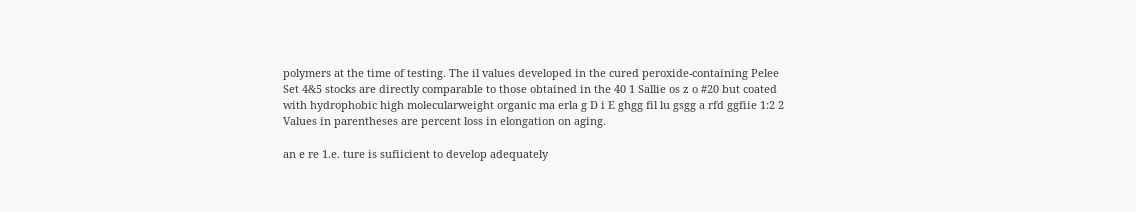polymers at the time of testing. The il values developed in the cured peroxide-containing Pelee Set 4&5 stocks are directly comparable to those obtained in the 40 1 Sallie os z o #20 but coated with hydrophobic high molecularweight organic ma erla g D i E ghgg fil lu gsgg a rfd ggfiie 1:2 2 Values in parentheses are percent loss in elongation on aging.

an e re 1.e. ture is sufiicient to develop adequately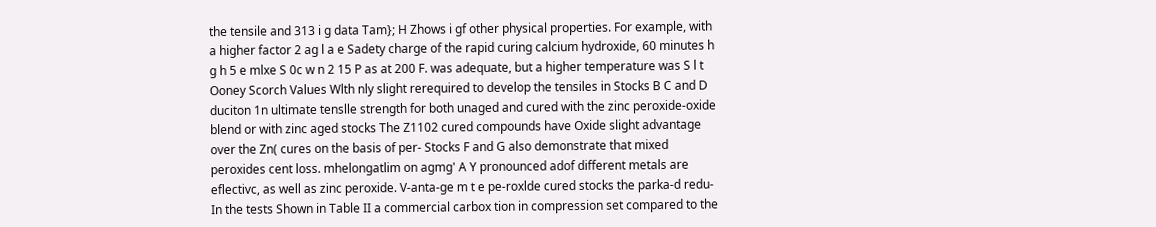the tensile and 313 i g data Tam}; H Zhows i gf other physical properties. For example, with a higher factor 2 ag l a e Sadety charge of the rapid curing calcium hydroxide, 60 minutes h g h 5 e mlxe S 0c w n 2 15 P as at 200 F. was adequate, but a higher temperature was S l t Ooney Scorch Values Wlth nly slight rerequired to develop the tensiles in Stocks B C and D duciton 1n ultimate tenslle strength for both unaged and cured with the zinc peroxide-oxide blend or with zinc aged stocks The Z1102 cured compounds have Oxide slight advantage over the Zn( cures on the basis of per- Stocks F and G also demonstrate that mixed peroxides cent loss. mhelongatlim on agmg' A Y pronounced adof different metals are eflectivc, as well as zinc peroxide. V-anta-ge m t e pe-roxlde cured stocks the parka-d redu- In the tests Shown in Table II a commercial carbox tion in compression set compared to the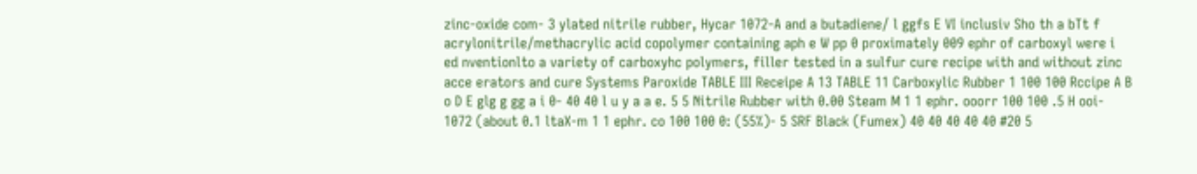zinc-oxide com- 3 ylated nitrile rubber, Hycar 1072-A and a butadiene/ l ggfs E VI inclusiv Sho th a bTt f acrylonitrile/methacrylic acid copolymer containing aph e W pp 0 proximately 009 ephr of carboxyl were i ed nventionlto a variety of carboxyhc polymers, filler tested in a sulfur cure recipe with and without zinc acce erators and cure Systems Paroxide TABLE III Receipe A 13 TABLE 11 Carboxylic Rubber 1 100 100 Rccipe A B o D E glg g gg a i 0- 40 40 l u y a a e. 5 5 Nitrile Rubber with 0.00 Steam M 1 1 ephr. ooorr 100 100 .5 H ooi- 1072 (about 0.1 ltaX-m 1 1 ephr. co 100 100 0: (55%)- 5 SRF Black (Fumex) 40 40 40 40 40 #20 5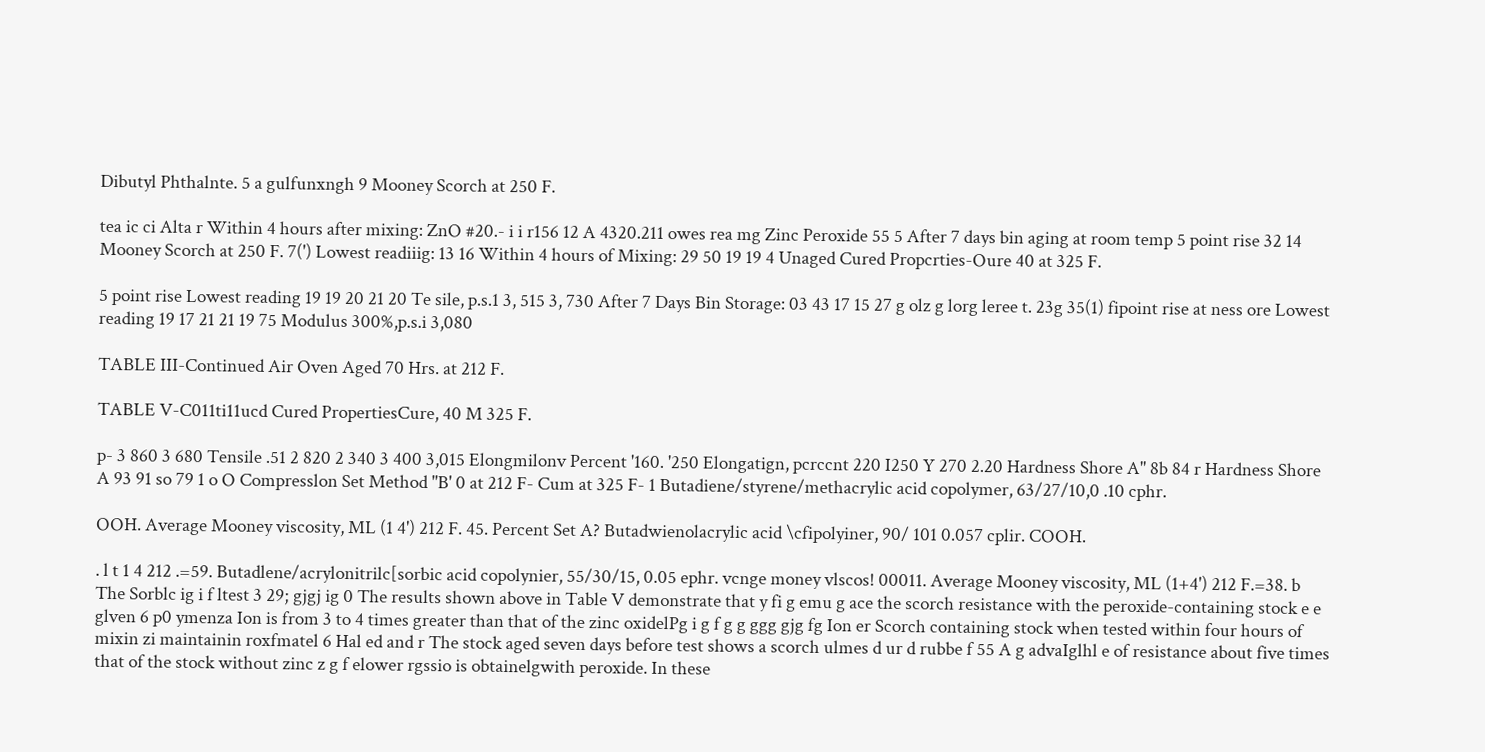Dibutyl Phthalnte. 5 a gulfunxngh 9 Mooney Scorch at 250 F.

tea ic ci Alta r Within 4 hours after mixing: ZnO #20.- i i r156 12 A 4320.211 owes rea mg Zinc Peroxide 55 5 After 7 days bin aging at room temp 5 point rise 32 14 Mooney Scorch at 250 F. 7(') Lowest readiiig: 13 16 Within 4 hours of Mixing: 29 50 19 19 4 Unaged Cured Propcrties-Oure 40 at 325 F.

5 point rise Lowest reading 19 19 20 21 20 Te sile, p.s.1 3, 515 3, 730 After 7 Days Bin Storage: 03 43 17 15 27 g olz g lorg leree t. 23g 35(1) fipoint rise at ness ore Lowest reading 19 17 21 21 19 75 Modulus 300%,p.s.i 3,080

TABLE III-Continued Air Oven Aged 70 Hrs. at 212 F.

TABLE V-C011ti11ucd Cured PropertiesCure, 40 M 325 F.

p- 3 860 3 680 Tensile .51 2 820 2 340 3 400 3,015 Elongmilonv Percent '160. '250 Elongatign, pcrccnt 220 I250 Y 270 2.20 Hardness Shore A" 8b 84 r Hardness Shore A 93 91 so 79 1 o O Compresslon Set Method "B' 0 at 212 F- Cum at 325 F- 1 Butadiene/styrene/methacrylic acid copolymer, 63/27/10,0 .10 cphr.

OOH. Average Mooney viscosity, ML (1 4') 212 F. 45. Percent Set A? Butadwienolacrylic acid \cfipolyiner, 90/ 101 0.057 cplir. COOH.

. l t 1 4 212 .=59. Butadlene/acrylonitrilc[sorbic acid copolynier, 55/30/15, 0.05 ephr. vcnge money vlscos! 00011. Average Mooney viscosity, ML (1+4') 212 F.=38. b The Sorblc ig i f ltest 3 29; gjgj ig 0 The results shown above in Table V demonstrate that y fi g emu g ace the scorch resistance with the peroxide-containing stock e e glven 6 p0 ymenza Ion is from 3 to 4 times greater than that of the zinc oxidelPg i g f g g ggg gjg fg Ion er Scorch containing stock when tested within four hours of mixin zi maintainin roxfmatel 6 Hal ed and r The stock aged seven days before test shows a scorch ulmes d ur d rubbe f 55 A g advaIglhl e of resistance about five times that of the stock without zinc z g f elower rgssio is obtainelgwith peroxide. In these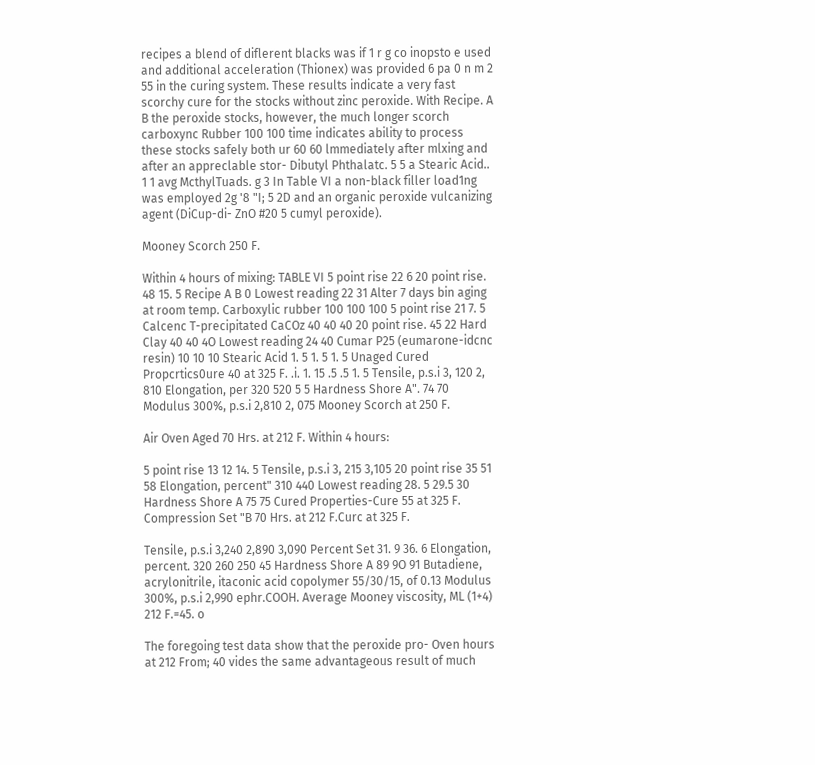recipes a blend of diflerent blacks was if 1 r g co inopsto e used and additional acceleration (Thionex) was provided 6 pa 0 n m 2 55 in the curing system. These results indicate a very fast scorchy cure for the stocks without zinc peroxide. With Recipe. A B the peroxide stocks, however, the much longer scorch carboxync Rubber 100 100 time indicates ability to process these stocks safely both ur 60 60 lmmediately after mlxing and after an appreclable stor- Dibutyl Phthalatc. 5 5 a Stearic Acid.. 1 1 avg McthylTuads. g 3 In Table VI a non-black filler load1ng was employed 2g '8 "I; 5 2D and an organic peroxide vulcanizing agent (DiCup-di- ZnO #20 5 cumyl peroxide).

Mooney Scorch 250 F.

Within 4 hours of mixing: TABLE VI 5 point rise 22 6 20 point rise. 48 15. 5 Recipe A B 0 Lowest reading 22 31 Alter 7 days bin aging at room temp. Carboxylic rubber 100 100 100 5 point rise 21 7. 5 Calcenc T-precipitated CaCOz 40 40 40 20 point rise. 45 22 Hard Clay 40 40 4O Lowest reading 24 40 Cumar P25 (eumarone-idcnc resin) 10 10 10 Stearic Acid 1. 5 1. 5 1. 5 Unaged Cured Propcrtics0ure 40 at 325 F. .i. 1. 15 .5 .5 1. 5 Tensile, p.s.i 3, 120 2, 810 Elongation, per 320 520 5 5 Hardness Shore A". 74 70 Modulus 300%, p.s.i 2,810 2, 075 Mooney Scorch at 250 F.

Air Oven Aged 70 Hrs. at 212 F. Within 4 hours:

5 point rise 13 12 14. 5 Tensile, p.s.i 3, 215 3,105 20 point rise 35 51 58 Elongation, percent" 310 440 Lowest reading 28. 5 29.5 30 Hardness Shore A 75 75 Cured Properties-Cure 55 at 325 F. Compression Set "B 70 Hrs. at 212 F.Curc at 325 F.

Tensile, p.s.i 3,240 2,890 3,090 Percent Set 31. 9 36. 6 Elongation, percent. 320 260 250 45 Hardness Shore A 89 9O 91 Butadiene, acrylonitrile, itaconic acid copolymer 55/30/15, of 0.13 Modulus 300%, p.s.i 2,990 ephr.COOH. Average Mooney viscosity, ML (1+4) 212 F.=45. o

The foregoing test data show that the peroxide pro- Oven hours at 212 From; 40 vides the same advantageous result of much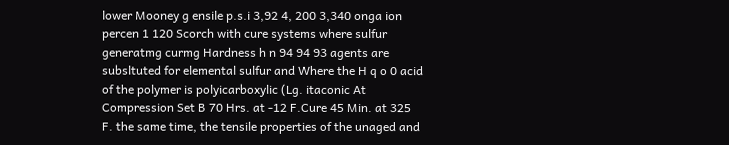lower Mooney g ensile p.s.i 3,92 4, 200 3,340 onga ion percen 1 120 Scorch with cure systems where sulfur generatmg curmg Hardness h n 94 94 93 agents are subsltuted for elemental sulfur and Where the H q o 0 acid of the polymer is polyicarboxylic (Lg. itaconic At Compression Set B 70 Hrs. at -12 F.Cure 45 Min. at 325 F. the same time, the tensile properties of the unaged and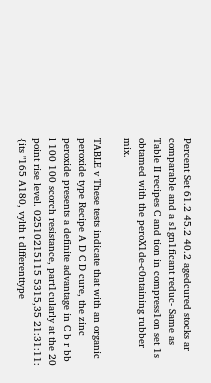Percent Set 61.2 45.2 40.2 agedcured stocks ar comparable and a s1gn1ficant reduc- Same as Table II recipes C and tion in compress1on set 1s obtamed with the peroX1de-c0ntaining rubber mix.

TABLE v These tests indicate that with an organic peroxide type Recipe A D C D cure, the zinc peroxide presents a definite advantage in C b r bb l 100 100 scorch resistance, part1cularly at the 20 point rise level. 02510215115 5315,35 21:31:11: {its "165 A180, vylth t dlfferenttype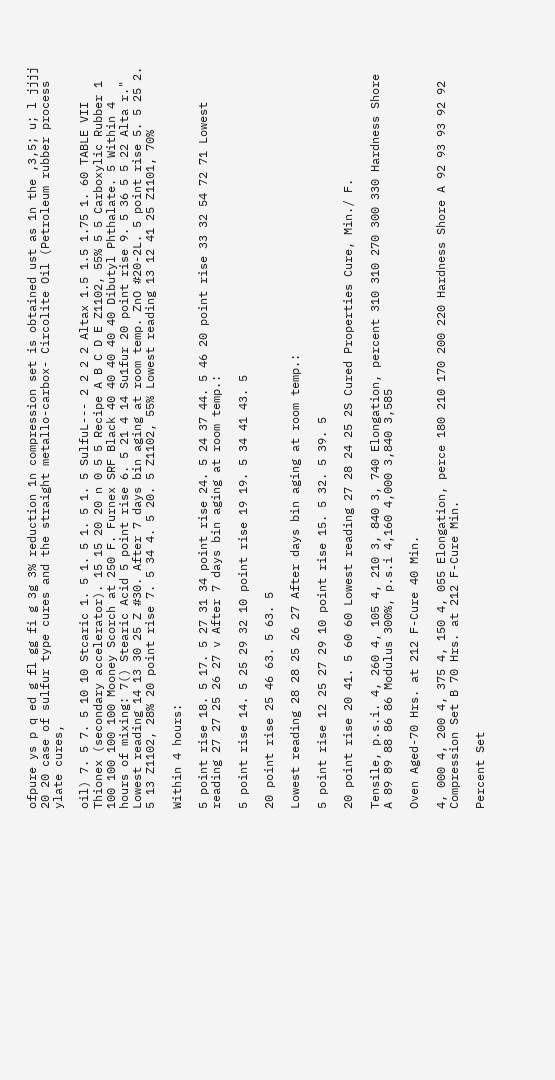ofpure ys p q ed g fl gg fi g 3g 3% reduction 1n compression set is obtained ust as 1n the ,3,5; u; l jjjj 20 20 case of sulfur type cures and the straight metallo-carbox- Circolite Oil (Petroleum rubber process ylate cures,

oil) 7. 5 7. 5 10 10 Stcaric 1. 5 1. 5 1. 5 1. 5 SulfuL--- 2 2 2 2 Altax 1.5 1.5 1.75 1. 60 TABLE VII Thionex (secondary accelerator). 15 15 20 20 n 0 5 5 Recipe A B C D E Z1102, 55% 5 5 Carboxylic Rubber 1 100 100 100 100 Mooney Scorch at 250 F. Furnex SRF Black 40 40 40 40 40 Dibutyl Phthalate. 5 Within 4 hours of mixing: 7() Stearic Acid 5 point rise 6. 5 21 4 14 Su1fur 20 point rise 9. 5 36 5 5 22 Alta r." Lowest reading 14 13 30 25 Z #30. After 7 days bin aging at room temp. ZnO #20-2L. 5 point rise 5. 5 25 2. 5 13 Z1102, 28% 20 point rise 7. 5 34 4. 5 20. 5 Z1102, 55% Lowest reading 13 12 41 25 Z1101, 70%

Within 4 hours:

5 point rise 18. 5 17. 5 27 31 34 point rise 24. 5 24 37 44. 5 46 20 point rise 33 32 54 72 71 Lowest reading 27 27 25 26 27 v After 7 days bin aging at room temp.:

5 point rise 14. 5 25 29 32 10 point rise 19 19. 5 34 41 43. 5

20 point rise 25 46 63. 5 63. 5

Lowest reading 28 28 25 26 27 After days bin aging at room temp.:

5 point rise 12 25 27 29 10 point rise 15. 5 32. 5 39. 5

20 point rise 20 41. 5 60 60 Lowest reading 27 28 24 25 2S Cured Properties Cure, Min./ F.

Tensile, p.s.i. 4, 260 4, 105 4, 210 3, 840 3, 740 Elongation, percent 310 310 270 300 330 Hardness Shore A 89 89 88 86 86 Modulus 300%, p.s.i 4,160 4,000 3,840 3,585

Oven Aged-70 Hrs. at 212 F-Cure 40 Min.

4, 000 4, 200 4, 375 4, 150 4, 055 Elongation, perce 180 210 170 200 220 Hardness Shore A 92 93 93 92 92 Compression Set B 70 Hrs. at 212 F-Cure Min.

Percent Set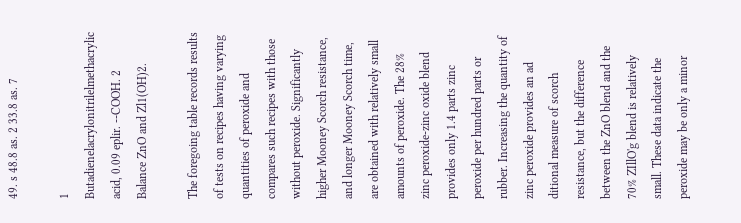49. s 48.8 as. 2 33.8 as. 7

1 Butadienelacrylonitrilelmethacrylic acid, 0.09 eplir. --COOH. 2 Balance ZnO and Zl1(OH)2.

The foregoing table records results of tests on recipes having varying quantities of peroxide and compares such recipes with those without peroxide. Significantly higher Mooney Scorch resistance, and longer Mooney Scorch time, are obtained with relatively small amounts of peroxide. The 28% zinc peroxide-zinc oxide blend provides only 1.4 parts zinc peroxide per hundred parts or rubber. Increasing the quantity of zinc peroxide provides an ad ditional measure of scorch resistance, but the difference between the ZnO blend and the 70% ZIllO'g blend is relatively small. These data indicate the peroxide may be only a minor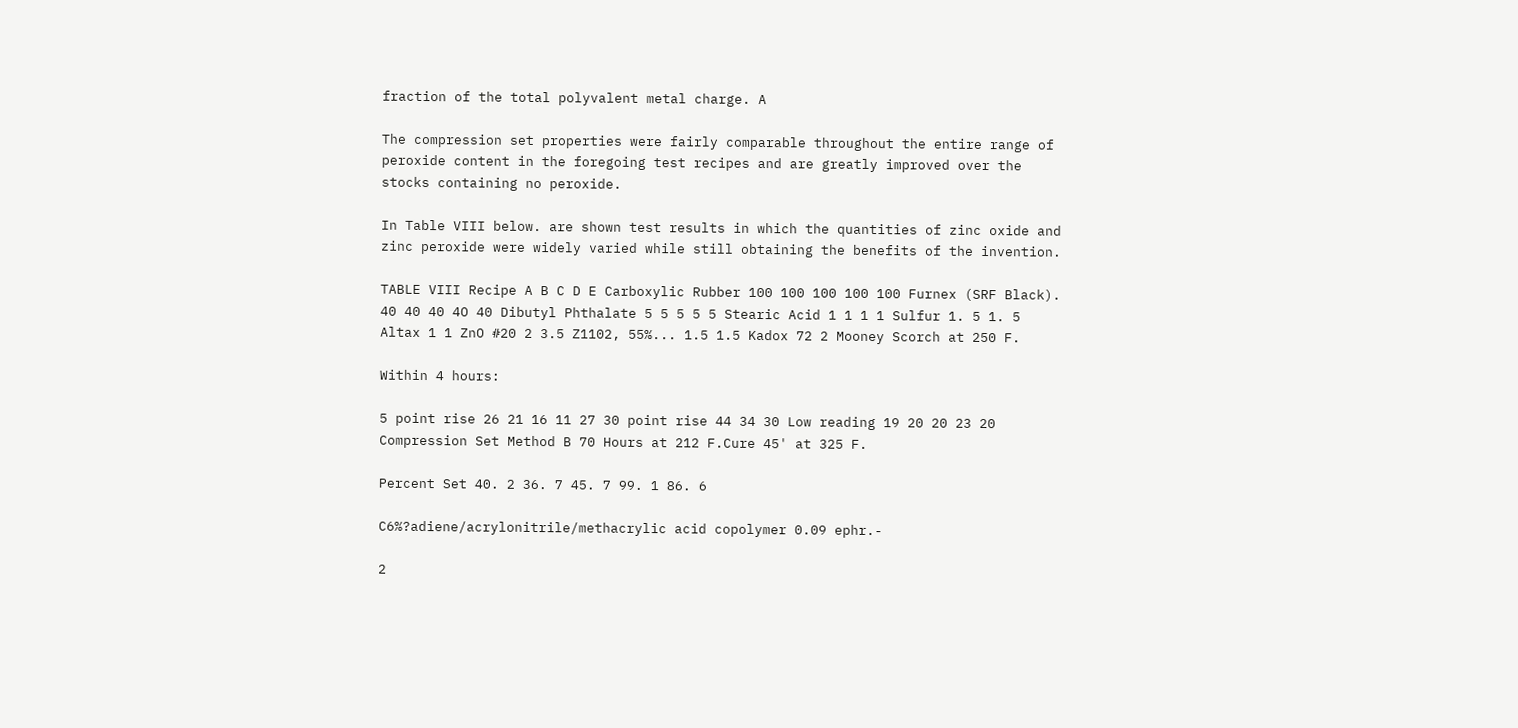fraction of the total polyvalent metal charge. A

The compression set properties were fairly comparable throughout the entire range of peroxide content in the foregoing test recipes and are greatly improved over the stocks containing no peroxide.

In Table VIII below. are shown test results in which the quantities of zinc oxide and zinc peroxide were widely varied while still obtaining the benefits of the invention.

TABLE VIII Recipe A B C D E Carboxylic Rubber 100 100 100 100 100 Furnex (SRF Black). 40 40 40 4O 40 Dibutyl Phthalate 5 5 5 5 5 Stearic Acid 1 1 1 1 Sulfur 1. 5 1. 5 Altax 1 1 ZnO #20 2 3.5 Z1102, 55%... 1.5 1.5 Kadox 72 2 Mooney Scorch at 250 F.

Within 4 hours:

5 point rise 26 21 16 11 27 30 point rise 44 34 30 Low reading 19 20 20 23 20 Compression Set Method B 70 Hours at 212 F.Cure 45' at 325 F.

Percent Set 40. 2 36. 7 45. 7 99. 1 86. 6

C6%?adiene/acrylonitrile/methacrylic acid copolymer 0.09 ephr.-

2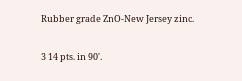Rubber grade ZnO-New Jersey zinc.

3 14 pts. in 90'.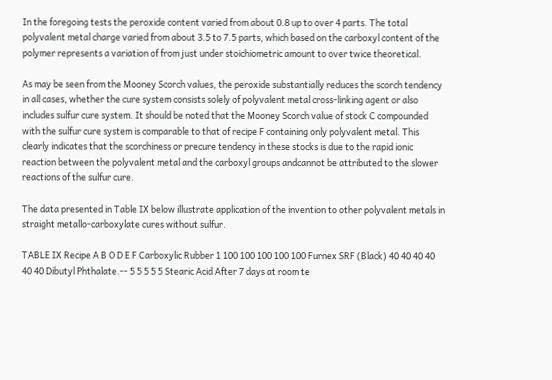In the foregoing tests the peroxide content varied from about 0.8 up to over 4 parts. The total polyvalent metal charge varied from about 3.5 to 7.5 parts, which based on the carboxyl content of the polymer represents a variation of from just under stoichiometric amount to over twice theoretical.

As may be seen from the Mooney Scorch values, the peroxide substantially reduces the scorch tendency in all cases, whether the cure system consists solely of polyvalent metal cross-linking agent or also includes sulfur cure system. It should be noted that the Mooney Scorch value of stock C compounded with the sulfur cure system is comparable to that of recipe F containing only polyvalent metal. This clearly indicates that the scorchiness or precure tendency in these stocks is due to the rapid ionic reaction between the polyvalent metal and the carboxyl groups andcannot be attributed to the slower reactions of the sulfur cure.

The data presented in Table IX below illustrate application of the invention to other polyvalent metals in straight metallo-carboxylate cures without sulfur.

TABLE IX Recipe A B O D E F Carboxylic Rubber 1 100 100 100 100 100 Furnex SRF (Black) 40 40 40 40 40 40 Dibutyl Phthalate.-- 5 5 5 5 5 Stearic Acid After 7 days at room te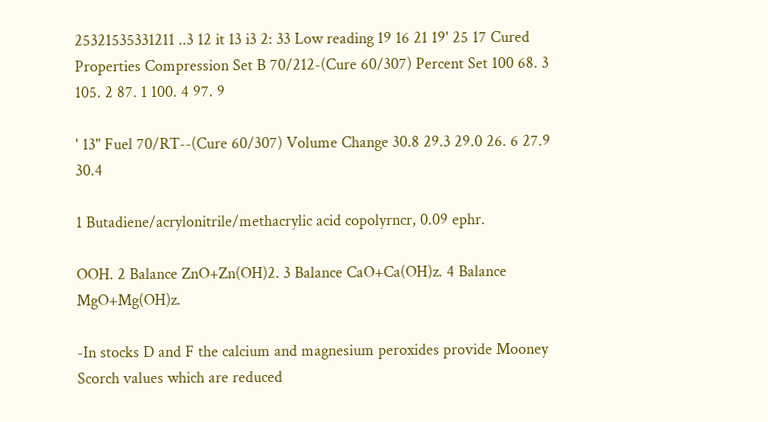25321535331211 ..3 12 it 13 i3 2: 33 Low reading 19 16 21 19' 25 17 Cured Properties Compression Set B 70/212-(Cure 60/307) Percent Set 100 68. 3 105. 2 87. 1 100. 4 97. 9

' 13" Fuel 70/RT--(Cure 60/307) Volume Change 30.8 29.3 29.0 26. 6 27.9 30.4

1 Butadiene/acrylonitrile/methacrylic acid copolyrncr, 0.09 ephr.

OOH. 2 Balance ZnO+Zn(OH)2. 3 Balance CaO+Ca(OH)z. 4 Balance MgO+Mg(OH)z.

-In stocks D and F the calcium and magnesium peroxides provide Mooney Scorch values which are reduced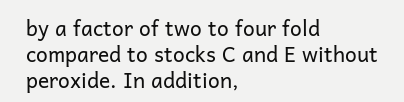by a factor of two to four fold compared to stocks C and E without peroxide. In addition,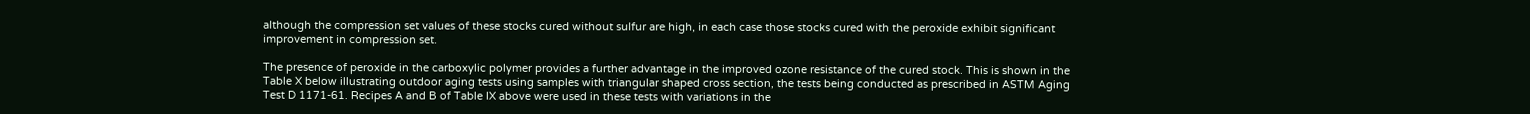although the compression set values of these stocks cured without sulfur are high, in each case those stocks cured with the peroxide exhibit significant improvement in compression set.

The presence of peroxide in the carboxylic polymer provides a further advantage in the improved ozone resistance of the cured stock. This is shown in the Table X below illustrating outdoor aging tests using samples with triangular shaped cross section, the tests being conducted as prescribed in ASTM Aging Test D 1171-61. Recipes A and B of Table IX above were used in these tests with variations in the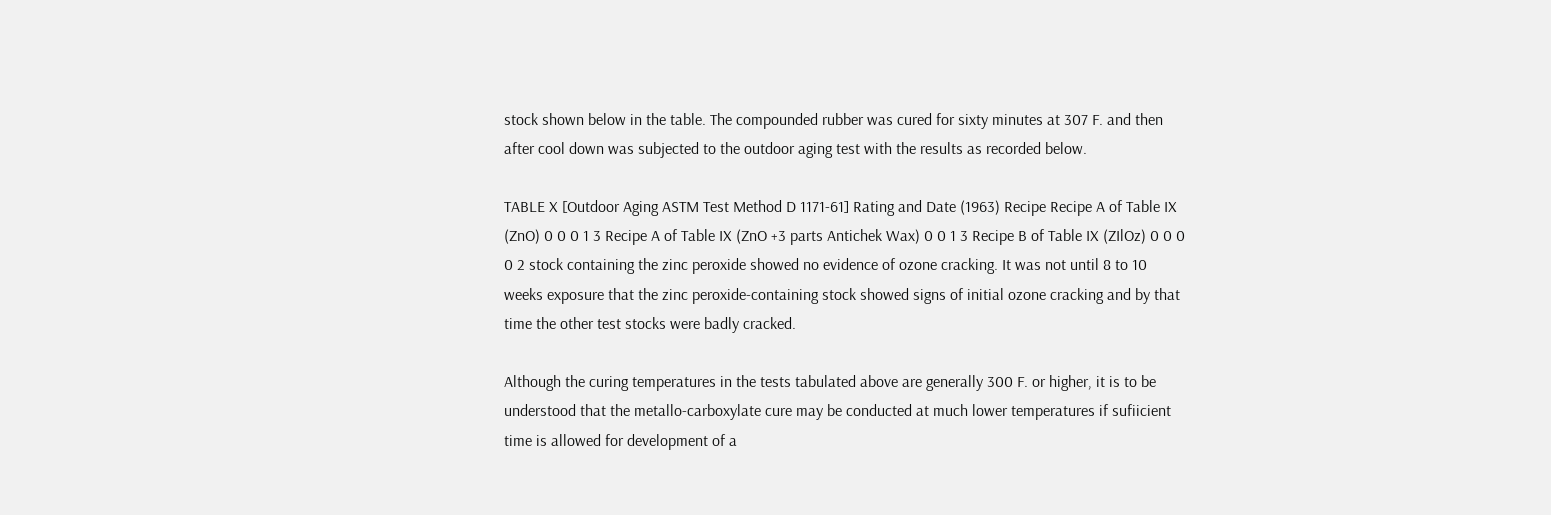stock shown below in the table. The compounded rubber was cured for sixty minutes at 307 F. and then after cool down was subjected to the outdoor aging test with the results as recorded below.

TABLE X [Outdoor Aging ASTM Test Method D 1171-61] Rating and Date (1963) Recipe Recipe A of Table IX (ZnO) 0 0 0 1 3 Recipe A of Table IX (ZnO +3 parts Antichek Wax) 0 0 1 3 Recipe B of Table IX (ZIlOz) 0 0 0 0 2 stock containing the zinc peroxide showed no evidence of ozone cracking. It was not until 8 to 10 weeks exposure that the zinc peroxide-containing stock showed signs of initial ozone cracking and by that time the other test stocks were badly cracked.

Although the curing temperatures in the tests tabulated above are generally 300 F. or higher, it is to be understood that the metallo-carboxylate cure may be conducted at much lower temperatures if sufiicient time is allowed for development of a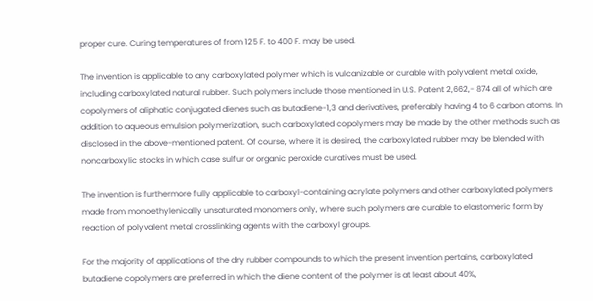proper cure. Curing temperatures of from 125 F. to 400 F. may be used.

The invention is applicable to any carboxylated polymer which is vulcanizable or curable with polyvalent metal oxide, including carboxylated natural rubber. Such polymers include those mentioned in U.S. Patent 2,662,- 874 all of which are copolymers of aliphatic conjugated dienes such as butadiene-1,3 and derivatives, preferably having 4 to 6 carbon atoms. In addition to aqueous emulsion polymerization, such carboxylated copolymers may be made by the other methods such as disclosed in the above-mentioned patent. Of course, where it is desired, the carboxylated rubber may be blended with noncarboxylic stocks in which case sulfur or organic peroxide curatives must be used.

The invention is furthermore fully applicable to carboxyl-containing acrylate polymers and other carboxylated polymers made from monoethylenically unsaturated monomers only, where such polymers are curable to elastomeric form by reaction of polyvalent metal crosslinking agents with the carboxyl groups.

For the majority of applications of the dry rubber compounds to which the present invention pertains, carboxylated butadiene copolymers are preferred in which the diene content of the polymer is at least about 40%,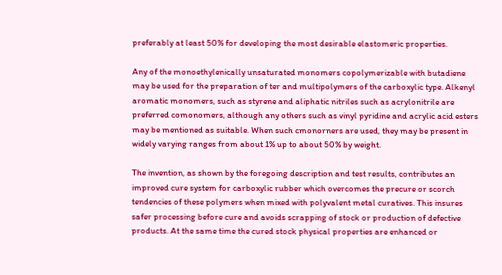preferably at least 50% for developing the most desirable elastomeric properties.

Any of the monoethylenically unsaturated monomers copolymerizable with butadiene may be used for the preparation of ter and multipolymers of the carboxylic type. Alkenyl aromatic monomers, such as styrene and aliphatic nitriles such as acrylonitrile are preferred comonomers, although any others such as vinyl pyridine and acrylic acid esters may be mentioned as suitable. When such cmonorners are used, they may be present in widely varying ranges from about 1% up to about 50% by weight.

The invention, as shown by the foregoing description and test results, contributes an improved cure system for carboxylic rubber which overcomes the precure or scorch tendencies of these polymers when mixed with polyvalent metal curatives. This insures safer processing before cure and avoids scrapping of stock or production of defective products. At the same time the cured stock physical properties are enhanced or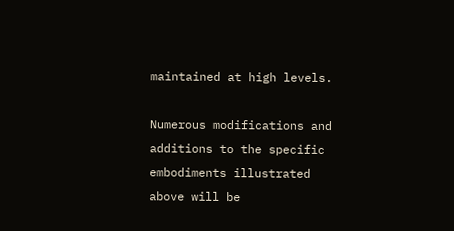maintained at high levels.

Numerous modifications and additions to the specific embodiments illustrated above will be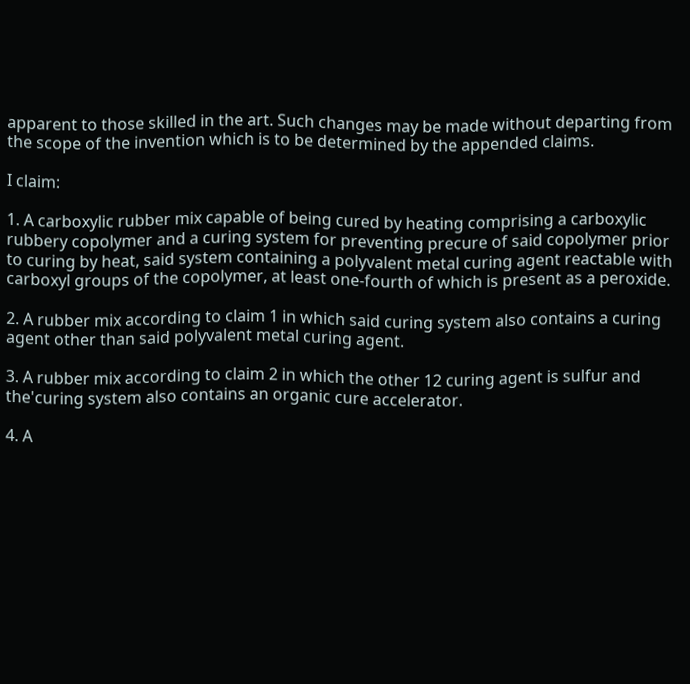apparent to those skilled in the art. Such changes may be made without departing from the scope of the invention which is to be determined by the appended claims.

I claim:

1. A carboxylic rubber mix capable of being cured by heating comprising a carboxylic rubbery copolymer and a curing system for preventing precure of said copolymer prior to curing by heat, said system containing a polyvalent metal curing agent reactable with carboxyl groups of the copolymer, at least one-fourth of which is present as a peroxide.

2. A rubber mix according to claim 1 in which said curing system also contains a curing agent other than said polyvalent metal curing agent.

3. A rubber mix according to claim 2 in which the other 12 curing agent is sulfur and the'curing system also contains an organic cure accelerator.

4. A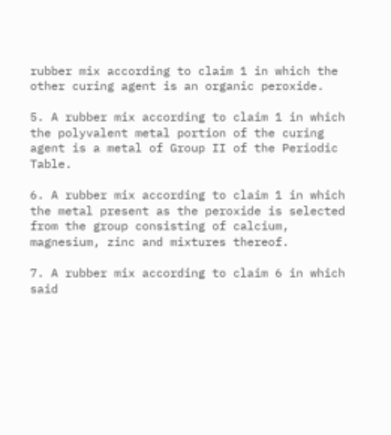rubber mix according to claim 1 in which the other curing agent is an organic peroxide.

5. A rubber mix according to claim 1 in which the polyvalent metal portion of the curing agent is a metal of Group II of the Periodic Table.

6. A rubber mix according to claim 1 in which the metal present as the peroxide is selected from the group consisting of calcium, magnesium, zinc and mixtures thereof.

7. A rubber mix according to claim 6 in which said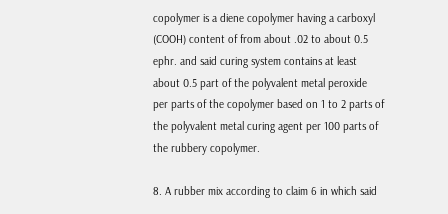copolymer is a diene copolymer having a carboxyl (COOH) content of from about .02 to about 0.5 ephr. and said curing system contains at least about 0.5 part of the polyvalent metal peroxide per parts of the copolymer based on 1 to 2 parts of the polyvalent metal curing agent per 100 parts of the rubbery copolymer.

8. A rubber mix according to claim 6 in which said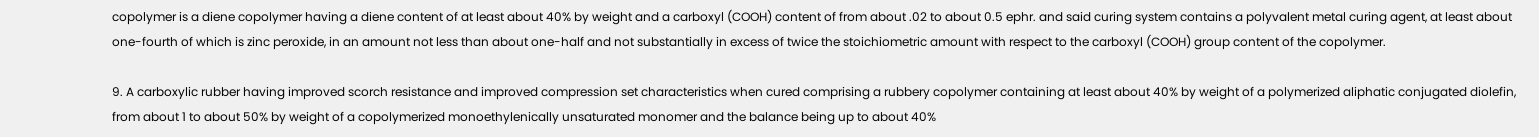copolymer is a diene copolymer having a diene content of at least about 40% by weight and a carboxyl (COOH) content of from about .02 to about 0.5 ephr. and said curing system contains a polyvalent metal curing agent, at least about one-fourth of which is zinc peroxide, in an amount not less than about one-half and not substantially in excess of twice the stoichiometric amount with respect to the carboxyl (COOH) group content of the copolymer.

9. A carboxylic rubber having improved scorch resistance and improved compression set characteristics when cured comprising a rubbery copolymer containing at least about 40% by weight of a polymerized aliphatic conjugated diolefin, from about 1 to about 50% by weight of a copolymerized monoethylenically unsaturated monomer and the balance being up to about 40%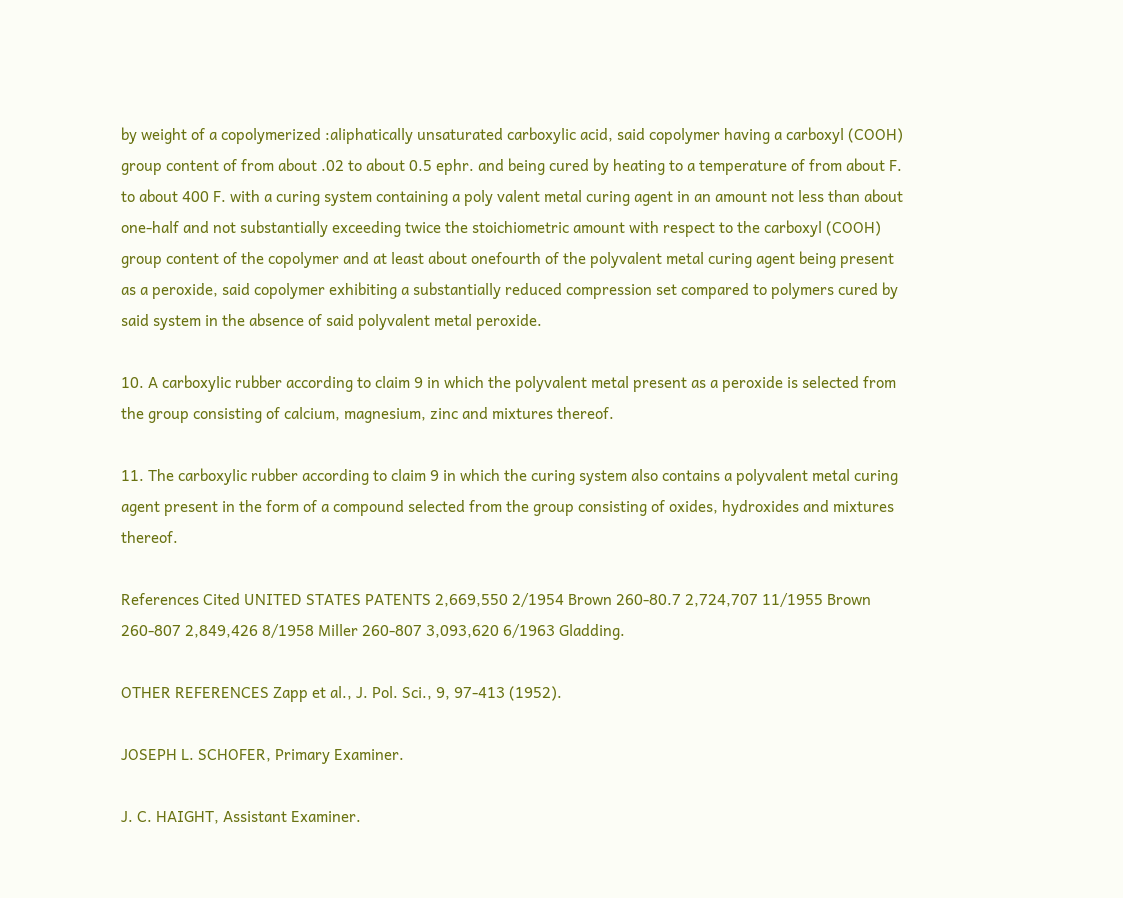by weight of a copolymerized :aliphatically unsaturated carboxylic acid, said copolymer having a carboxyl (COOH) group content of from about .02 to about 0.5 ephr. and being cured by heating to a temperature of from about F. to about 400 F. with a curing system containing a poly valent metal curing agent in an amount not less than about one-half and not substantially exceeding twice the stoichiometric amount with respect to the carboxyl (COOH) group content of the copolymer and at least about onefourth of the polyvalent metal curing agent being present as a peroxide, said copolymer exhibiting a substantially reduced compression set compared to polymers cured by said system in the absence of said polyvalent metal peroxide.

10. A carboxylic rubber according to claim 9 in which the polyvalent metal present as a peroxide is selected from the group consisting of calcium, magnesium, zinc and mixtures thereof.

11. The carboxylic rubber according to claim 9 in which the curing system also contains a polyvalent metal curing agent present in the form of a compound selected from the group consisting of oxides, hydroxides and mixtures thereof.

References Cited UNITED STATES PATENTS 2,669,550 2/1954 Brown 260-80.7 2,724,707 11/1955 Brown 260-807 2,849,426 8/1958 Miller 260-807 3,093,620 6/1963 Gladding.

OTHER REFERENCES Zapp et al., J. Pol. Sci., 9, 97-413 (1952).

JOSEPH L. SCHOFER, Primary Examiner.

J. C. HAIGHT, Assistant Examiner.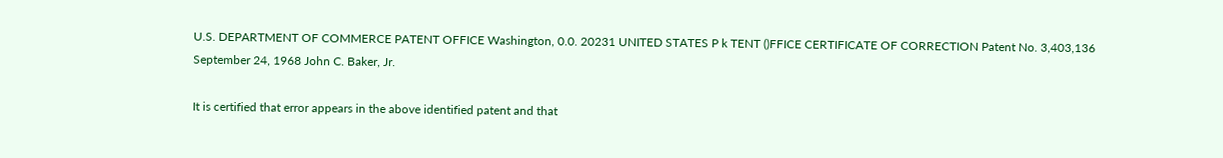U.S. DEPARTMENT OF COMMERCE PATENT OFFICE Washington, 0.0. 20231 UNITED STATES P k TENT ()FFICE CERTIFICATE OF CORRECTION Patent No. 3,403,136 September 24, 1968 John C. Baker, Jr.

It is certified that error appears in the above identified patent and that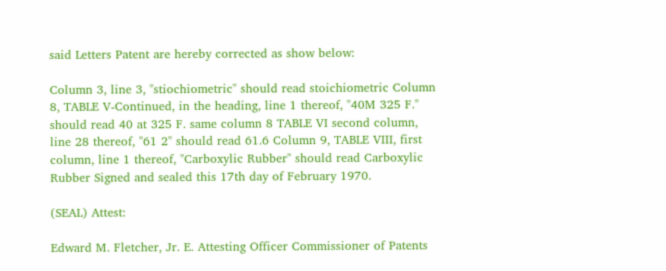said Letters Patent are hereby corrected as show below:

Column 3, line 3, "stiochiometric" should read stoichiometric Column 8, TABLE V-Continued, in the heading, line 1 thereof, "40M 325 F." should read 40 at 325 F. same column 8 TABLE VI second column, line 28 thereof, "61 2" should read 61.6 Column 9, TABLE VIII, first column, line 1 thereof, "Carboxylic Rubber" should read Carboxylic Rubber Signed and sealed this 17th day of February 1970.

(SEAL) Attest:

Edward M. Fletcher, Jr. E. Attesting Officer Commissioner of Patents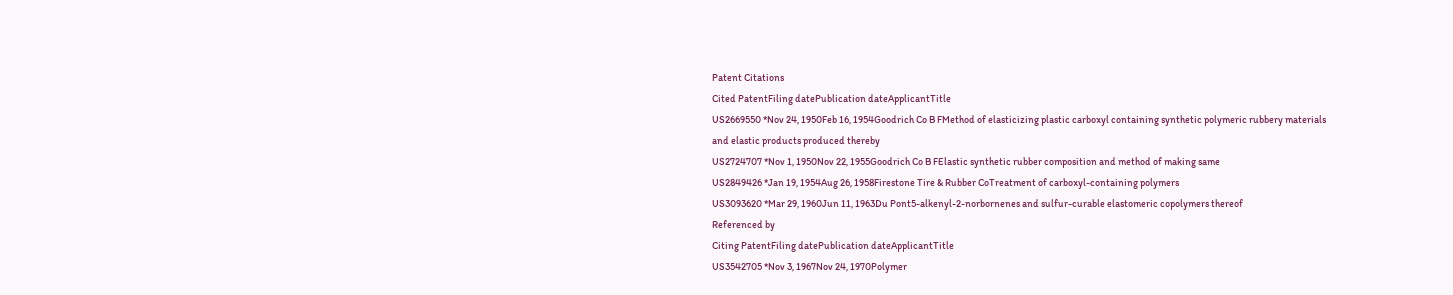Patent Citations
Cited PatentFiling datePublication dateApplicantTitle
US2669550 *Nov 24, 1950Feb 16, 1954Goodrich Co B FMethod of elasticizing plastic carboxyl containing synthetic polymeric rubbery materials and elastic products produced thereby
US2724707 *Nov 1, 1950Nov 22, 1955Goodrich Co B FElastic synthetic rubber composition and method of making same
US2849426 *Jan 19, 1954Aug 26, 1958Firestone Tire & Rubber CoTreatment of carboxyl-containing polymers
US3093620 *Mar 29, 1960Jun 11, 1963Du Pont5-alkenyl-2-norbornenes and sulfur-curable elastomeric copolymers thereof
Referenced by
Citing PatentFiling datePublication dateApplicantTitle
US3542705 *Nov 3, 1967Nov 24, 1970Polymer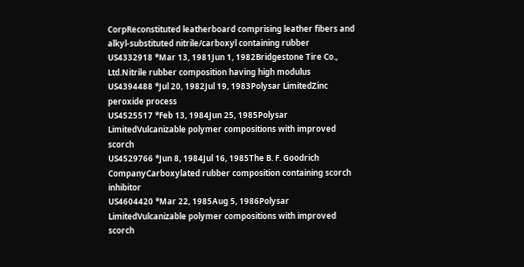CorpReconstituted leatherboard comprising leather fibers and alkyl-substituted nitrile/carboxyl containing rubber
US4332918 *Mar 13, 1981Jun 1, 1982Bridgestone Tire Co., Ltd.Nitrile rubber composition having high modulus
US4394488 *Jul 20, 1982Jul 19, 1983Polysar LimitedZinc peroxide process
US4525517 *Feb 13, 1984Jun 25, 1985Polysar LimitedVulcanizable polymer compositions with improved scorch
US4529766 *Jun 8, 1984Jul 16, 1985The B. F. Goodrich CompanyCarboxylated rubber composition containing scorch inhibitor
US4604420 *Mar 22, 1985Aug 5, 1986Polysar LimitedVulcanizable polymer compositions with improved scorch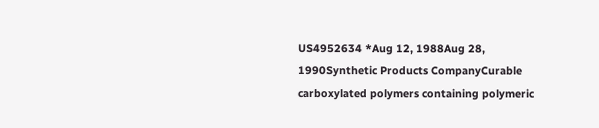US4952634 *Aug 12, 1988Aug 28, 1990Synthetic Products CompanyCurable carboxylated polymers containing polymeric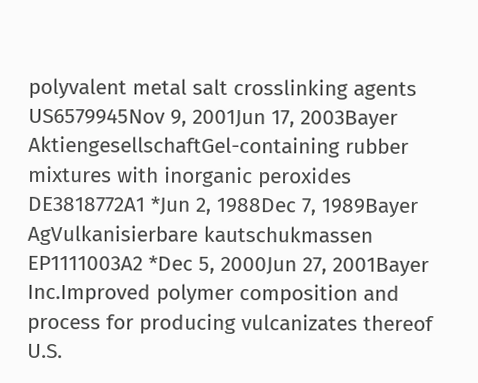polyvalent metal salt crosslinking agents
US6579945Nov 9, 2001Jun 17, 2003Bayer AktiengesellschaftGel-containing rubber mixtures with inorganic peroxides
DE3818772A1 *Jun 2, 1988Dec 7, 1989Bayer AgVulkanisierbare kautschukmassen
EP1111003A2 *Dec 5, 2000Jun 27, 2001Bayer Inc.Improved polymer composition and process for producing vulcanizates thereof
U.S.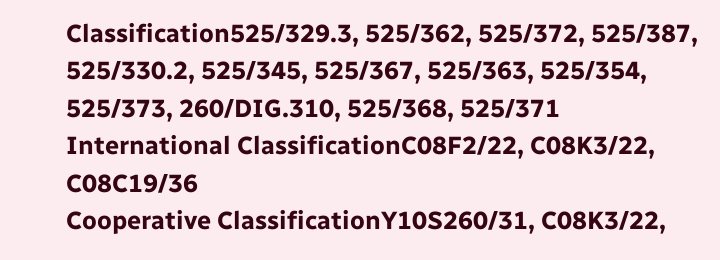Classification525/329.3, 525/362, 525/372, 525/387, 525/330.2, 525/345, 525/367, 525/363, 525/354, 525/373, 260/DIG.310, 525/368, 525/371
International ClassificationC08F2/22, C08K3/22, C08C19/36
Cooperative ClassificationY10S260/31, C08K3/22,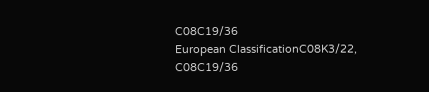C08C19/36
European ClassificationC08K3/22, C08C19/36